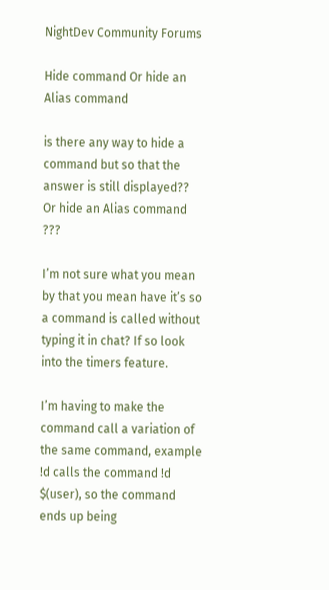NightDev Community Forums

Hide command Or hide an Alias command

is there any way to hide a command but so that the answer is still displayed??
Or hide an Alias command ???

I’m not sure what you mean by that you mean have it’s so a command is called without typing it in chat? If so look into the timers feature.

I’m having to make the command call a variation of the same command, example !d calls the command !d $(user), so the command ends up being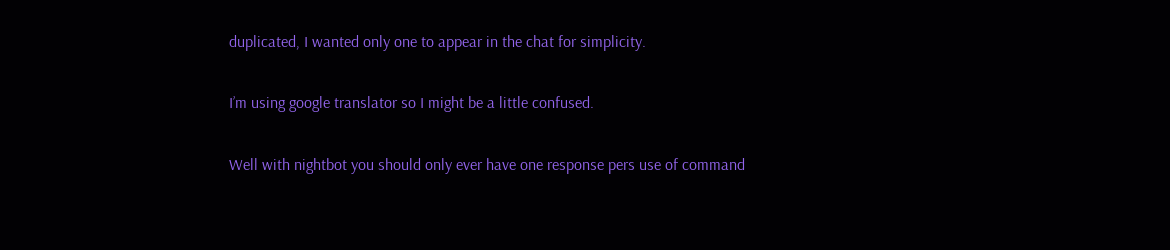duplicated, I wanted only one to appear in the chat for simplicity.

I’m using google translator so I might be a little confused.

Well with nightbot you should only ever have one response pers use of command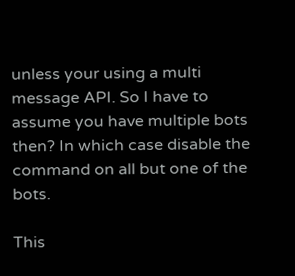unless your using a multi message API. So I have to assume you have multiple bots then? In which case disable the command on all but one of the bots.

This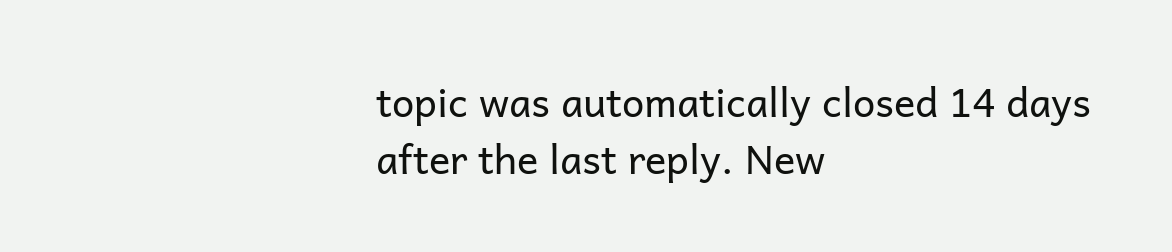topic was automatically closed 14 days after the last reply. New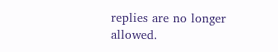replies are no longer allowed.